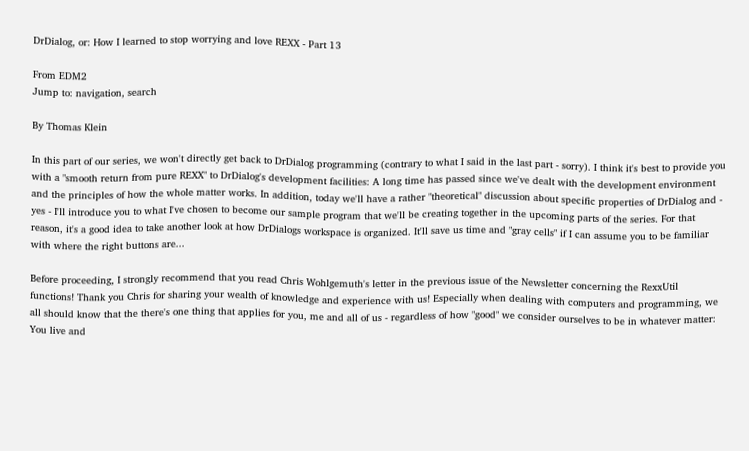DrDialog, or: How I learned to stop worrying and love REXX - Part 13

From EDM2
Jump to: navigation, search

By Thomas Klein

In this part of our series, we won't directly get back to DrDialog programming (contrary to what I said in the last part - sorry). I think it's best to provide you with a "smooth return from pure REXX" to DrDialog's development facilities: A long time has passed since we've dealt with the development environment and the principles of how the whole matter works. In addition, today we'll have a rather "theoretical" discussion about specific properties of DrDialog and - yes - I'll introduce you to what I've chosen to become our sample program that we'll be creating together in the upcoming parts of the series. For that reason, it's a good idea to take another look at how DrDialogs workspace is organized. It'll save us time and "gray cells" if I can assume you to be familiar with where the right buttons are...

Before proceeding, I strongly recommend that you read Chris Wohlgemuth's letter in the previous issue of the Newsletter concerning the RexxUtil functions! Thank you Chris for sharing your wealth of knowledge and experience with us! Especially when dealing with computers and programming, we all should know that the there's one thing that applies for you, me and all of us - regardless of how "good" we consider ourselves to be in whatever matter: You live and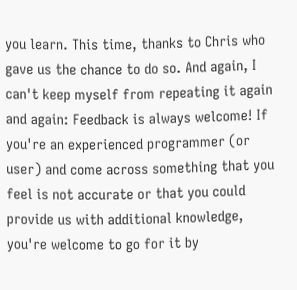you learn. This time, thanks to Chris who gave us the chance to do so. And again, I can't keep myself from repeating it again and again: Feedback is always welcome! If you're an experienced programmer (or user) and come across something that you feel is not accurate or that you could provide us with additional knowledge, you're welcome to go for it by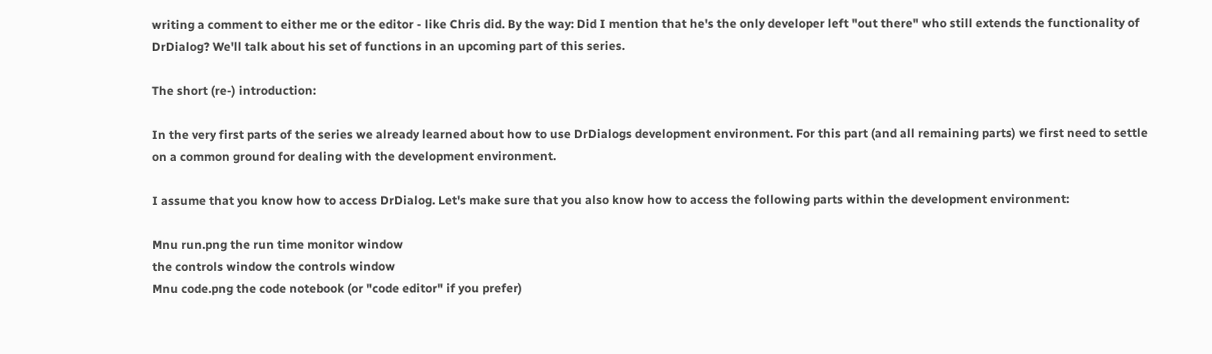writing a comment to either me or the editor - like Chris did. By the way: Did I mention that he's the only developer left "out there" who still extends the functionality of DrDialog? We'll talk about his set of functions in an upcoming part of this series.

The short (re-) introduction:

In the very first parts of the series we already learned about how to use DrDialogs development environment. For this part (and all remaining parts) we first need to settle on a common ground for dealing with the development environment.

I assume that you know how to access DrDialog. Let's make sure that you also know how to access the following parts within the development environment:

Mnu run.png the run time monitor window
the controls window the controls window
Mnu code.png the code notebook (or "code editor" if you prefer)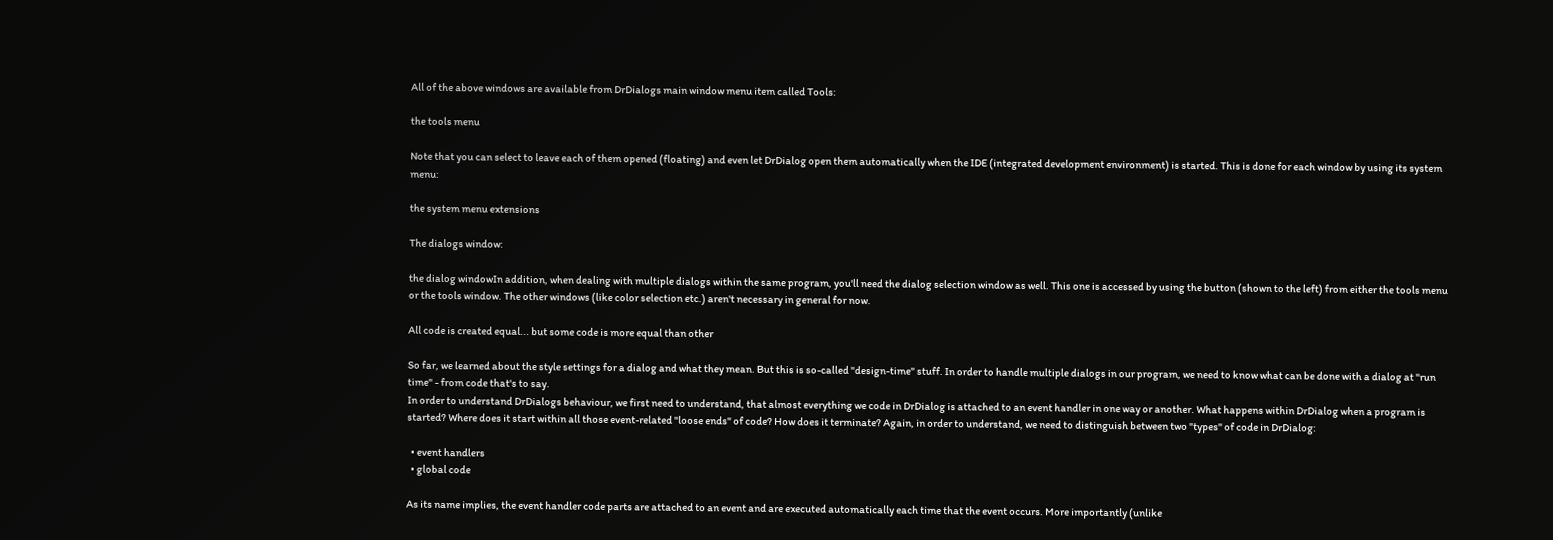All of the above windows are available from DrDialogs main window menu item called Tools:

the tools menu

Note that you can select to leave each of them opened (floating) and even let DrDialog open them automatically when the IDE (integrated development environment) is started. This is done for each window by using its system menu:

the system menu extensions

The dialogs window:

the dialog windowIn addition, when dealing with multiple dialogs within the same program, you'll need the dialog selection window as well. This one is accessed by using the button (shown to the left) from either the tools menu or the tools window. The other windows (like color selection etc.) aren't necessary in general for now.

All code is created equal... but some code is more equal than other

So far, we learned about the style settings for a dialog and what they mean. But this is so-called "design-time" stuff. In order to handle multiple dialogs in our program, we need to know what can be done with a dialog at "run time" - from code that's to say.
In order to understand DrDialogs behaviour, we first need to understand, that almost everything we code in DrDialog is attached to an event handler in one way or another. What happens within DrDialog when a program is started? Where does it start within all those event-related "loose ends" of code? How does it terminate? Again, in order to understand, we need to distinguish between two "types" of code in DrDialog:

  • event handlers
  • global code

As its name implies, the event handler code parts are attached to an event and are executed automatically each time that the event occurs. More importantly (unlike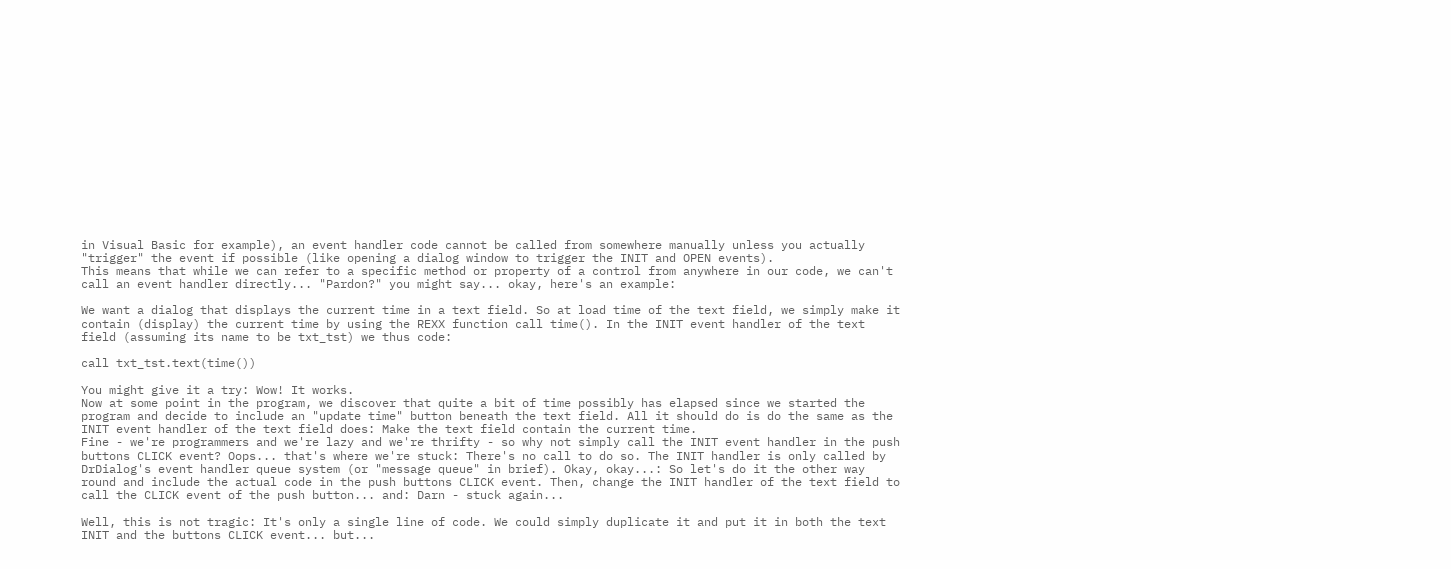in Visual Basic for example), an event handler code cannot be called from somewhere manually unless you actually "trigger" the event if possible (like opening a dialog window to trigger the INIT and OPEN events).
This means that while we can refer to a specific method or property of a control from anywhere in our code, we can't call an event handler directly... "Pardon?" you might say... okay, here's an example:

We want a dialog that displays the current time in a text field. So at load time of the text field, we simply make it contain (display) the current time by using the REXX function call time(). In the INIT event handler of the text field (assuming its name to be txt_tst) we thus code:

call txt_tst.text(time())

You might give it a try: Wow! It works.
Now at some point in the program, we discover that quite a bit of time possibly has elapsed since we started the program and decide to include an "update time" button beneath the text field. All it should do is do the same as the INIT event handler of the text field does: Make the text field contain the current time.
Fine - we're programmers and we're lazy and we're thrifty - so why not simply call the INIT event handler in the push buttons CLICK event? Oops... that's where we're stuck: There's no call to do so. The INIT handler is only called by DrDialog's event handler queue system (or "message queue" in brief). Okay, okay...: So let's do it the other way round and include the actual code in the push buttons CLICK event. Then, change the INIT handler of the text field to call the CLICK event of the push button... and: Darn - stuck again...

Well, this is not tragic: It's only a single line of code. We could simply duplicate it and put it in both the text INIT and the buttons CLICK event... but...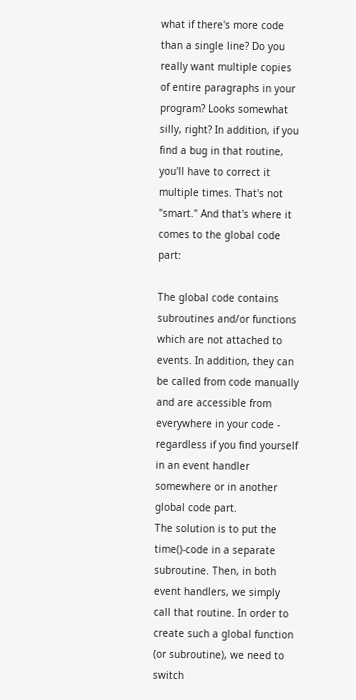what if there's more code than a single line? Do you really want multiple copies of entire paragraphs in your program? Looks somewhat silly, right? In addition, if you find a bug in that routine, you'll have to correct it multiple times. That's not "smart." And that's where it comes to the global code part:

The global code contains subroutines and/or functions which are not attached to events. In addition, they can be called from code manually and are accessible from everywhere in your code - regardless if you find yourself in an event handler somewhere or in another global code part.
The solution is to put the time()-code in a separate subroutine. Then, in both event handlers, we simply call that routine. In order to create such a global function (or subroutine), we need to switch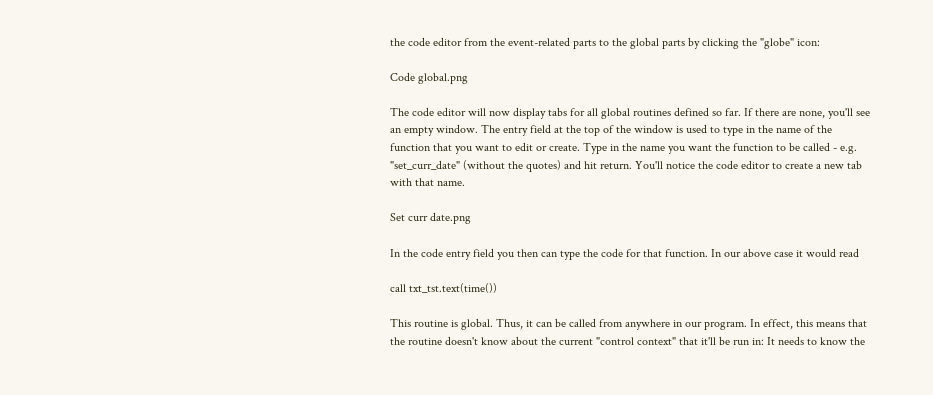the code editor from the event-related parts to the global parts by clicking the "globe" icon:

Code global.png

The code editor will now display tabs for all global routines defined so far. If there are none, you'll see an empty window. The entry field at the top of the window is used to type in the name of the function that you want to edit or create. Type in the name you want the function to be called - e.g. "set_curr_date" (without the quotes) and hit return. You'll notice the code editor to create a new tab with that name.

Set curr date.png

In the code entry field you then can type the code for that function. In our above case it would read

call txt_tst.text(time())

This routine is global. Thus, it can be called from anywhere in our program. In effect, this means that the routine doesn't know about the current "control context" that it'll be run in: It needs to know the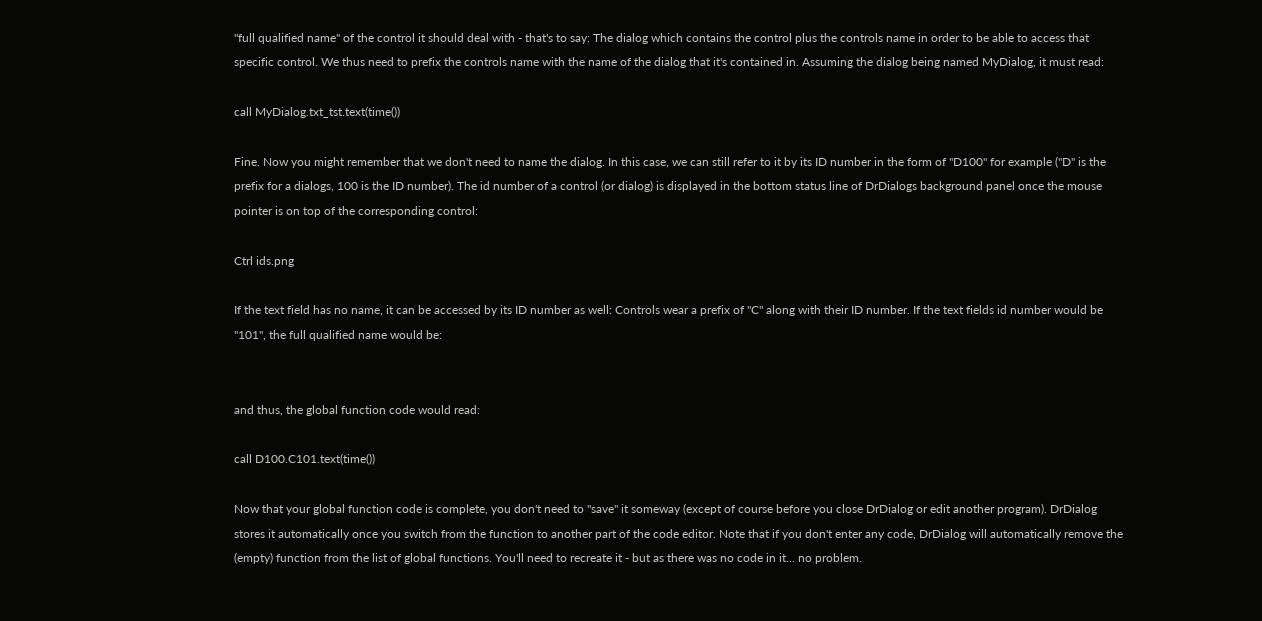"full qualified name" of the control it should deal with - that's to say: The dialog which contains the control plus the controls name in order to be able to access that specific control. We thus need to prefix the controls name with the name of the dialog that it's contained in. Assuming the dialog being named MyDialog, it must read:

call MyDialog.txt_tst.text(time())

Fine. Now you might remember that we don't need to name the dialog. In this case, we can still refer to it by its ID number in the form of "D100" for example ("D" is the prefix for a dialogs, 100 is the ID number). The id number of a control (or dialog) is displayed in the bottom status line of DrDialogs background panel once the mouse pointer is on top of the corresponding control:

Ctrl ids.png

If the text field has no name, it can be accessed by its ID number as well: Controls wear a prefix of "C" along with their ID number. If the text fields id number would be "101", the full qualified name would be:


and thus, the global function code would read:

call D100.C101.text(time())

Now that your global function code is complete, you don't need to "save" it someway (except of course before you close DrDialog or edit another program). DrDialog stores it automatically once you switch from the function to another part of the code editor. Note that if you don't enter any code, DrDialog will automatically remove the (empty) function from the list of global functions. You'll need to recreate it - but as there was no code in it... no problem.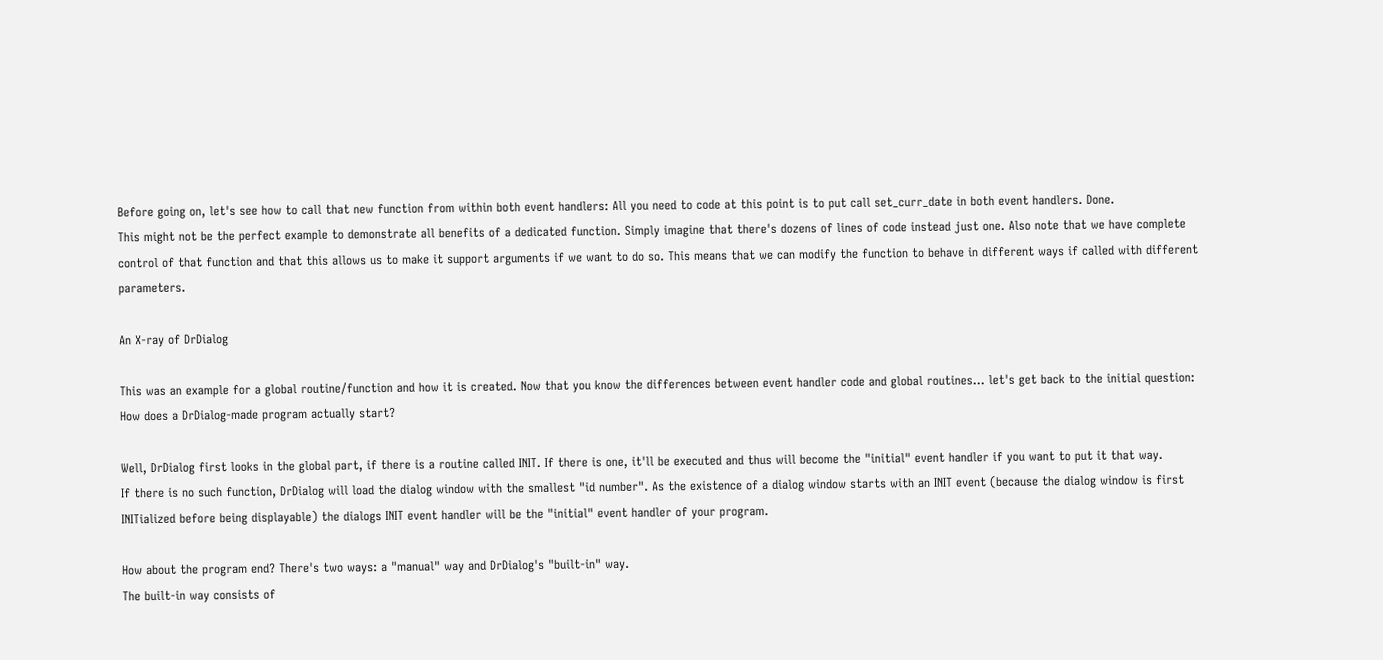Before going on, let's see how to call that new function from within both event handlers: All you need to code at this point is to put call set_curr_date in both event handlers. Done.
This might not be the perfect example to demonstrate all benefits of a dedicated function. Simply imagine that there's dozens of lines of code instead just one. Also note that we have complete control of that function and that this allows us to make it support arguments if we want to do so. This means that we can modify the function to behave in different ways if called with different parameters.

An X-ray of DrDialog

This was an example for a global routine/function and how it is created. Now that you know the differences between event handler code and global routines... let's get back to the initial question: How does a DrDialog-made program actually start?

Well, DrDialog first looks in the global part, if there is a routine called INIT. If there is one, it'll be executed and thus will become the "initial" event handler if you want to put it that way.
If there is no such function, DrDialog will load the dialog window with the smallest "id number". As the existence of a dialog window starts with an INIT event (because the dialog window is first INITialized before being displayable) the dialogs INIT event handler will be the "initial" event handler of your program.

How about the program end? There's two ways: a "manual" way and DrDialog's "built-in" way.
The built-in way consists of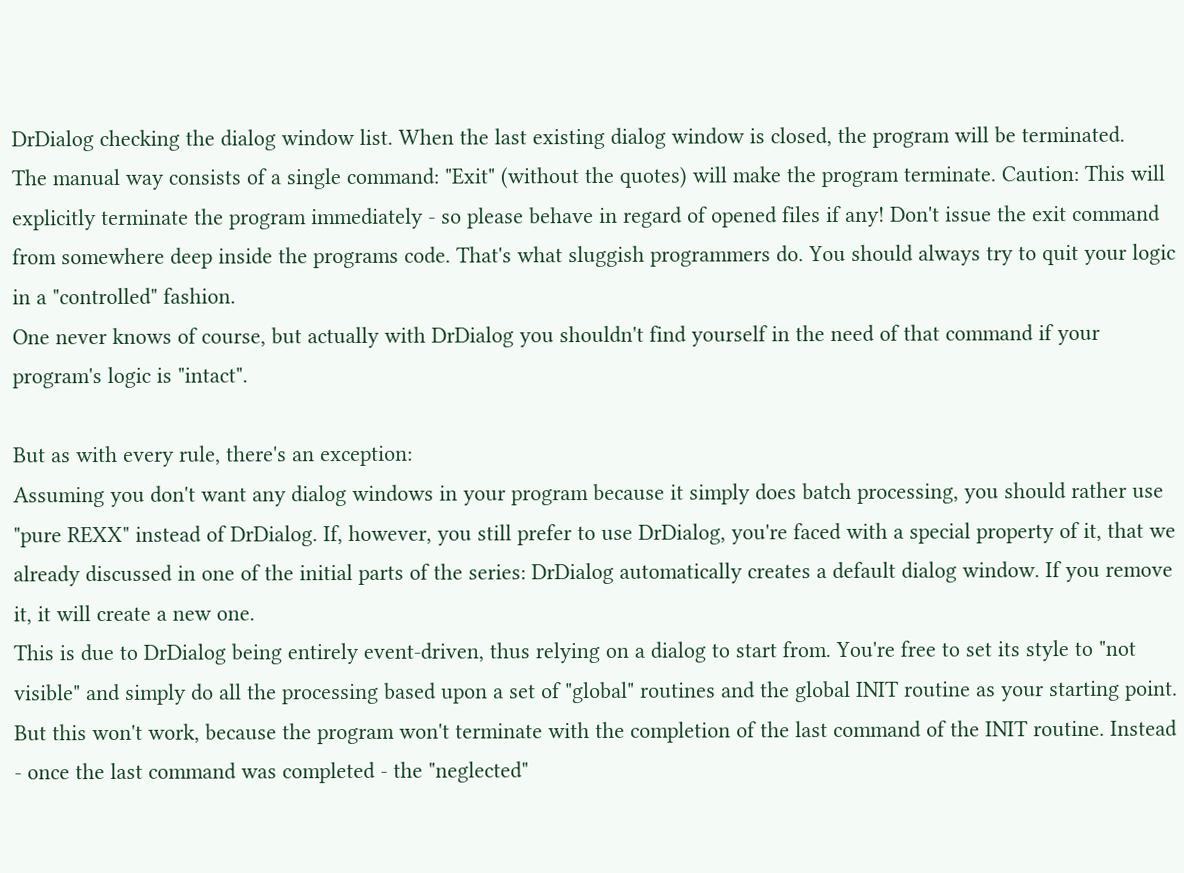DrDialog checking the dialog window list. When the last existing dialog window is closed, the program will be terminated.
The manual way consists of a single command: "Exit" (without the quotes) will make the program terminate. Caution: This will explicitly terminate the program immediately - so please behave in regard of opened files if any! Don't issue the exit command from somewhere deep inside the programs code. That's what sluggish programmers do. You should always try to quit your logic in a "controlled" fashion.
One never knows of course, but actually with DrDialog you shouldn't find yourself in the need of that command if your program's logic is "intact".

But as with every rule, there's an exception:
Assuming you don't want any dialog windows in your program because it simply does batch processing, you should rather use "pure REXX" instead of DrDialog. If, however, you still prefer to use DrDialog, you're faced with a special property of it, that we already discussed in one of the initial parts of the series: DrDialog automatically creates a default dialog window. If you remove it, it will create a new one.
This is due to DrDialog being entirely event-driven, thus relying on a dialog to start from. You're free to set its style to "not visible" and simply do all the processing based upon a set of "global" routines and the global INIT routine as your starting point. But this won't work, because the program won't terminate with the completion of the last command of the INIT routine. Instead - once the last command was completed - the "neglected"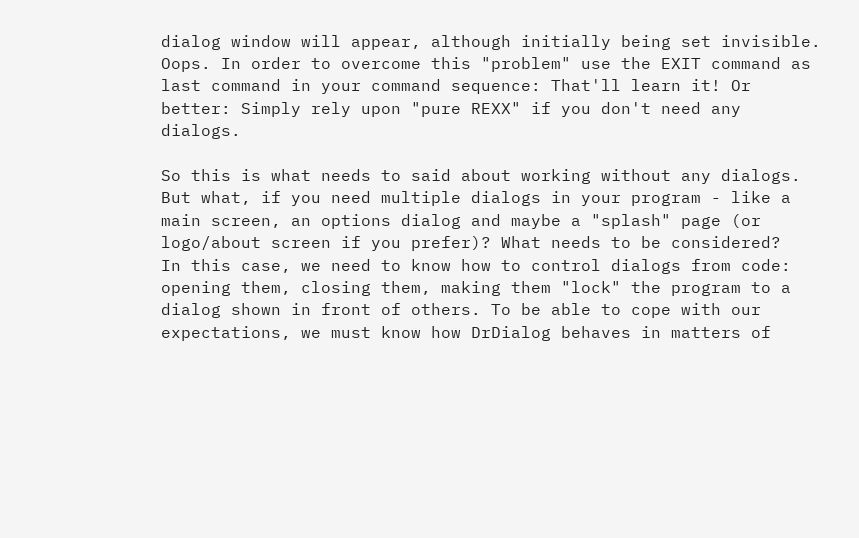dialog window will appear, although initially being set invisible. Oops. In order to overcome this "problem" use the EXIT command as last command in your command sequence: That'll learn it! Or better: Simply rely upon "pure REXX" if you don't need any dialogs.

So this is what needs to said about working without any dialogs. But what, if you need multiple dialogs in your program - like a main screen, an options dialog and maybe a "splash" page (or logo/about screen if you prefer)? What needs to be considered?
In this case, we need to know how to control dialogs from code: opening them, closing them, making them "lock" the program to a dialog shown in front of others. To be able to cope with our expectations, we must know how DrDialog behaves in matters of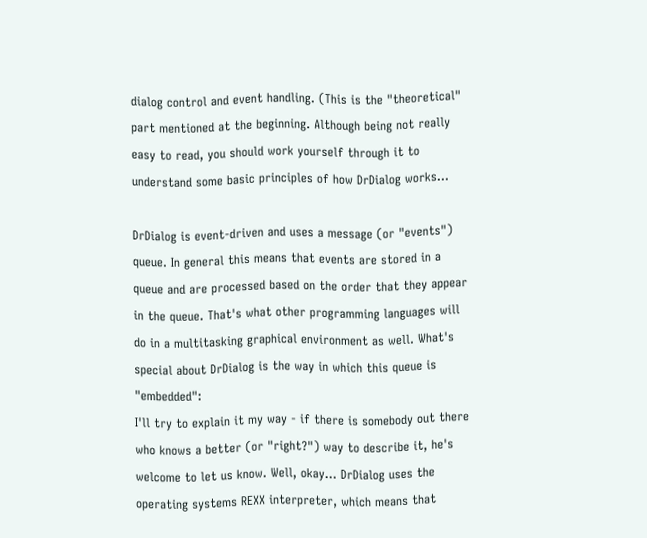dialog control and event handling. (This is the "theoretical" part mentioned at the beginning. Although being not really easy to read, you should work yourself through it to understand some basic principles of how DrDialog works...

DrDialog is event-driven and uses a message (or "events") queue. In general this means that events are stored in a queue and are processed based on the order that they appear in the queue. That's what other programming languages will do in a multitasking graphical environment as well. What's special about DrDialog is the way in which this queue is "embedded":
I'll try to explain it my way - if there is somebody out there who knows a better (or "right?") way to describe it, he's welcome to let us know. Well, okay... DrDialog uses the operating systems REXX interpreter, which means that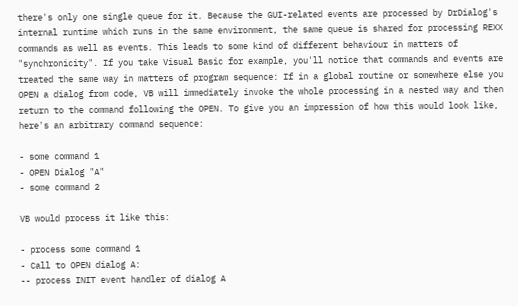there's only one single queue for it. Because the GUI-related events are processed by DrDialog's internal runtime which runs in the same environment, the same queue is shared for processing REXX commands as well as events. This leads to some kind of different behaviour in matters of "synchronicity". If you take Visual Basic for example, you'll notice that commands and events are treated the same way in matters of program sequence: If in a global routine or somewhere else you OPEN a dialog from code, VB will immediately invoke the whole processing in a nested way and then return to the command following the OPEN. To give you an impression of how this would look like, here's an arbitrary command sequence:

- some command 1
- OPEN Dialog "A"
- some command 2

VB would process it like this:

- process some command 1
- Call to OPEN dialog A:
-- process INIT event handler of dialog A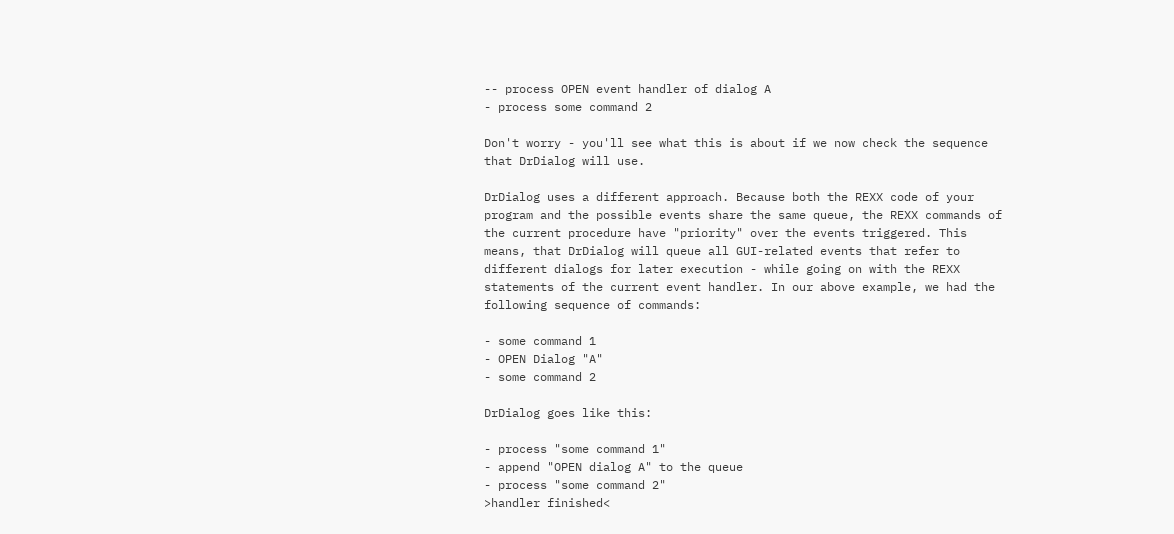-- process OPEN event handler of dialog A
- process some command 2

Don't worry - you'll see what this is about if we now check the sequence that DrDialog will use.

DrDialog uses a different approach. Because both the REXX code of your program and the possible events share the same queue, the REXX commands of the current procedure have "priority" over the events triggered. This means, that DrDialog will queue all GUI-related events that refer to different dialogs for later execution - while going on with the REXX statements of the current event handler. In our above example, we had the following sequence of commands:

- some command 1
- OPEN Dialog "A"
- some command 2

DrDialog goes like this:

- process "some command 1"
- append "OPEN dialog A" to the queue
- process "some command 2"
>handler finished<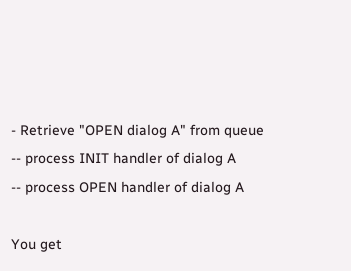- Retrieve "OPEN dialog A" from queue
-- process INIT handler of dialog A
-- process OPEN handler of dialog A

You get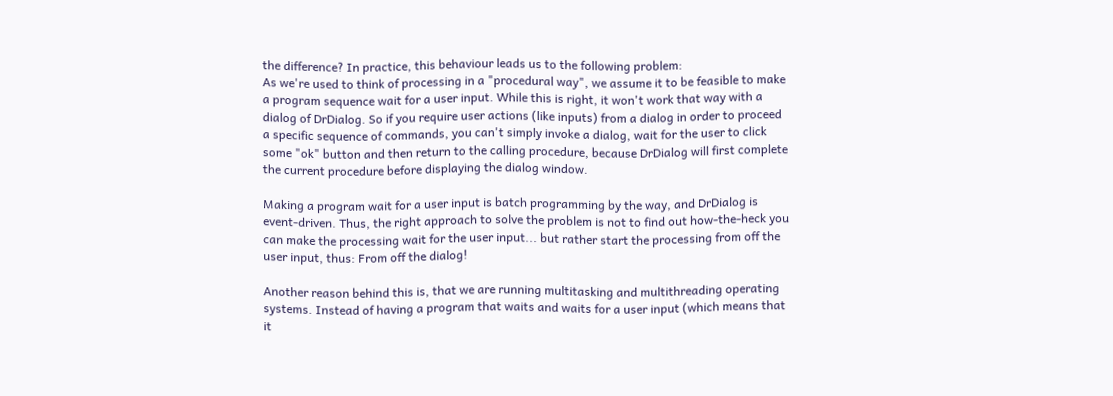the difference? In practice, this behaviour leads us to the following problem:
As we're used to think of processing in a "procedural way", we assume it to be feasible to make a program sequence wait for a user input. While this is right, it won't work that way with a dialog of DrDialog. So if you require user actions (like inputs) from a dialog in order to proceed a specific sequence of commands, you can't simply invoke a dialog, wait for the user to click some "ok" button and then return to the calling procedure, because DrDialog will first complete the current procedure before displaying the dialog window.

Making a program wait for a user input is batch programming by the way, and DrDialog is event-driven. Thus, the right approach to solve the problem is not to find out how-the-heck you can make the processing wait for the user input... but rather start the processing from off the user input, thus: From off the dialog!

Another reason behind this is, that we are running multitasking and multithreading operating systems. Instead of having a program that waits and waits for a user input (which means that it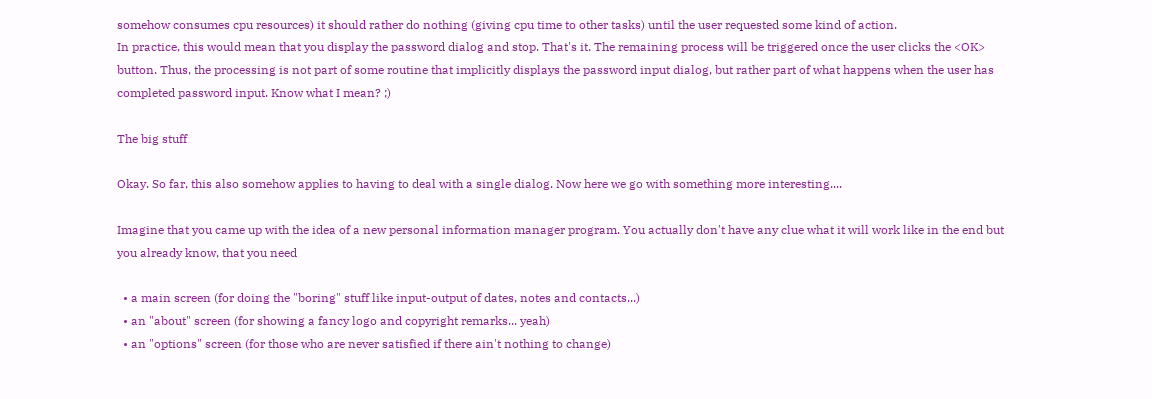somehow consumes cpu resources) it should rather do nothing (giving cpu time to other tasks) until the user requested some kind of action.
In practice, this would mean that you display the password dialog and stop. That's it. The remaining process will be triggered once the user clicks the <OK> button. Thus, the processing is not part of some routine that implicitly displays the password input dialog, but rather part of what happens when the user has completed password input. Know what I mean? ;)

The big stuff

Okay. So far, this also somehow applies to having to deal with a single dialog. Now here we go with something more interesting....

Imagine that you came up with the idea of a new personal information manager program. You actually don't have any clue what it will work like in the end but you already know, that you need

  • a main screen (for doing the "boring" stuff like input-output of dates, notes and contacts...)
  • an "about" screen (for showing a fancy logo and copyright remarks... yeah)
  • an "options" screen (for those who are never satisfied if there ain't nothing to change)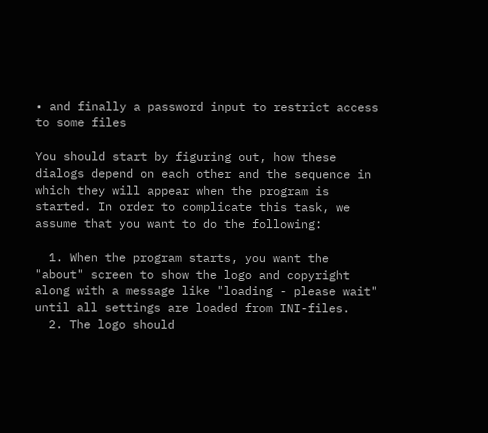• and finally a password input to restrict access to some files

You should start by figuring out, how these dialogs depend on each other and the sequence in which they will appear when the program is started. In order to complicate this task, we assume that you want to do the following:

  1. When the program starts, you want the "about" screen to show the logo and copyright along with a message like "loading - please wait" until all settings are loaded from INI-files.
  2. The logo should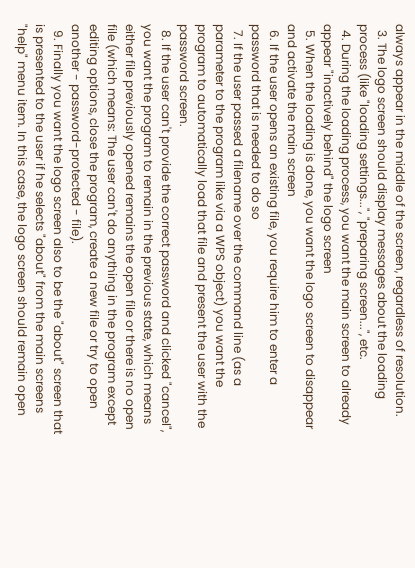always appear in the middle of the screen, regardless of resolution.
  3. The logo screen should display messages about the loading process (like "loading settings...", "preparing screen...", etc.
  4. During the loading process, you want the main screen to already appear "inactively behind" the logo screen
  5. When the loading is done, you want the logo screen to disappear and activate the main screen
  6. If the user opens an existing file, you require him to enter a password that is needed to do so
  7. If the user passed a filename over the command line (as a parameter to the program like via a WPS object) you want the program to automatically load that file and present the user with the password screen.
  8. If the user can't provide the correct password and clicked "cancel", you want the program to remain in the previous state, which means either file previously opened remains the open file or there is no open file (which means: The user can't do anything in the program except editing options, close the program, create a new file or try to open another - password-protected - file).
  9. Finally you want the logo screen also to be the "about" screen that is presented to the user if he selects "about" from the main screens "help" menu item. In this case, the logo screen should remain open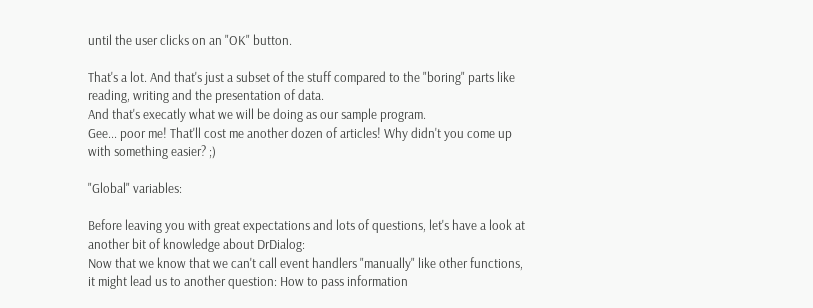until the user clicks on an "OK" button.

That's a lot. And that's just a subset of the stuff compared to the "boring" parts like reading, writing and the presentation of data.
And that's execatly what we will be doing as our sample program.
Gee... poor me! That'll cost me another dozen of articles! Why didn't you come up with something easier? ;)

"Global" variables:

Before leaving you with great expectations and lots of questions, let's have a look at another bit of knowledge about DrDialog:
Now that we know that we can't call event handlers "manually" like other functions, it might lead us to another question: How to pass information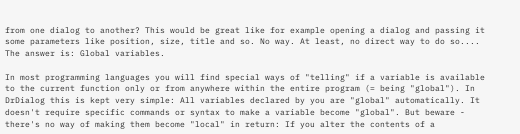from one dialog to another? This would be great like for example opening a dialog and passing it some parameters like position, size, title and so. No way. At least, no direct way to do so.... The answer is: Global variables.

In most programming languages you will find special ways of "telling" if a variable is available to the current function only or from anywhere within the entire program (= being "global"). In DrDialog this is kept very simple: All variables declared by you are "global" automatically. It doesn't require specific commands or syntax to make a variable become "global". But beware - there's no way of making them become "local" in return: If you alter the contents of a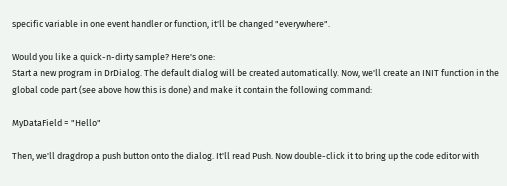specific variable in one event handler or function, it'll be changed "everywhere".

Would you like a quick-n-dirty sample? Here's one:
Start a new program in DrDialog. The default dialog will be created automatically. Now, we'll create an INIT function in the global code part (see above how this is done) and make it contain the following command:

MyDataField = "Hello"

Then, we'll dragdrop a push button onto the dialog. It'll read Push. Now double-click it to bring up the code editor with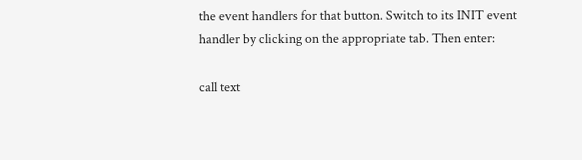the event handlers for that button. Switch to its INIT event handler by clicking on the appropriate tab. Then enter:

call text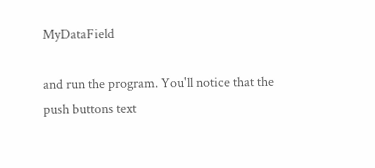MyDataField

and run the program. You'll notice that the push buttons text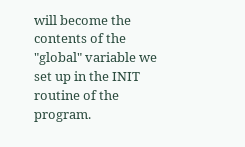will become the contents of the "global" variable we set up in the INIT routine of the program.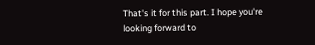That's it for this part. I hope you're looking forward to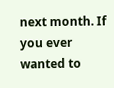next month. If you ever wanted to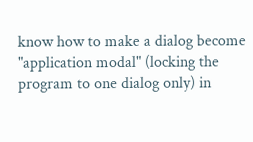know how to make a dialog become "application modal" (locking the program to one dialog only) in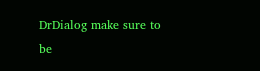DrDialog make sure to be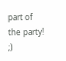part of the party! ;)